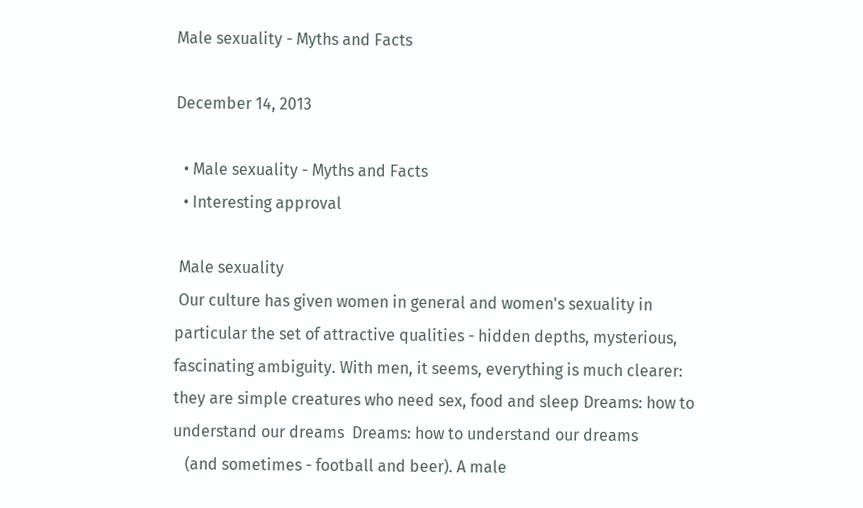Male sexuality - Myths and Facts

December 14, 2013

  • Male sexuality - Myths and Facts
  • Interesting approval

 Male sexuality
 Our culture has given women in general and women's sexuality in particular the set of attractive qualities - hidden depths, mysterious, fascinating ambiguity. With men, it seems, everything is much clearer: they are simple creatures who need sex, food and sleep Dreams: how to understand our dreams  Dreams: how to understand our dreams
   (and sometimes - football and beer). A male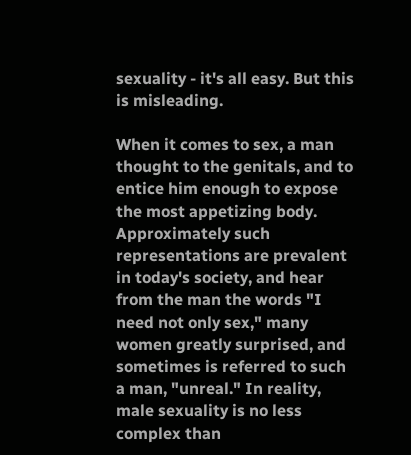sexuality - it's all easy. But this is misleading.

When it comes to sex, a man thought to the genitals, and to entice him enough to expose the most appetizing body. Approximately such representations are prevalent in today's society, and hear from the man the words "I need not only sex," many women greatly surprised, and sometimes is referred to such a man, "unreal." In reality, male sexuality is no less complex than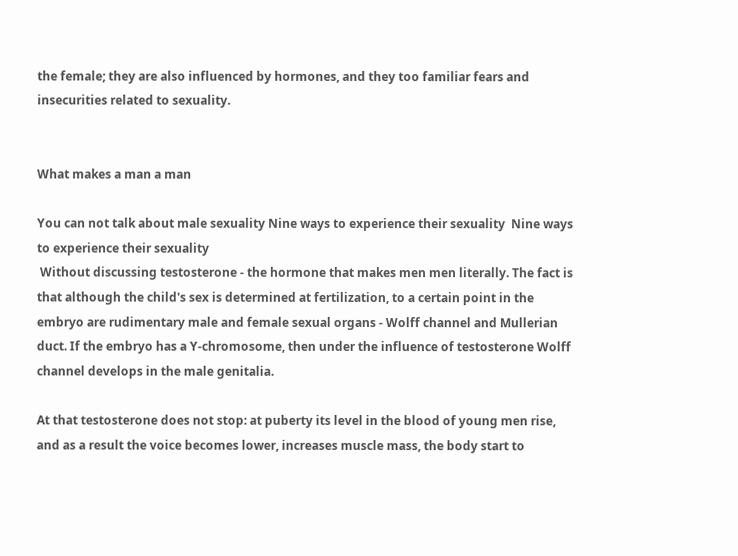the female; they are also influenced by hormones, and they too familiar fears and insecurities related to sexuality.


What makes a man a man

You can not talk about male sexuality Nine ways to experience their sexuality  Nine ways to experience their sexuality
 Without discussing testosterone - the hormone that makes men men literally. The fact is that although the child's sex is determined at fertilization, to a certain point in the embryo are rudimentary male and female sexual organs - Wolff channel and Mullerian duct. If the embryo has a Y-chromosome, then under the influence of testosterone Wolff channel develops in the male genitalia.

At that testosterone does not stop: at puberty its level in the blood of young men rise, and as a result the voice becomes lower, increases muscle mass, the body start to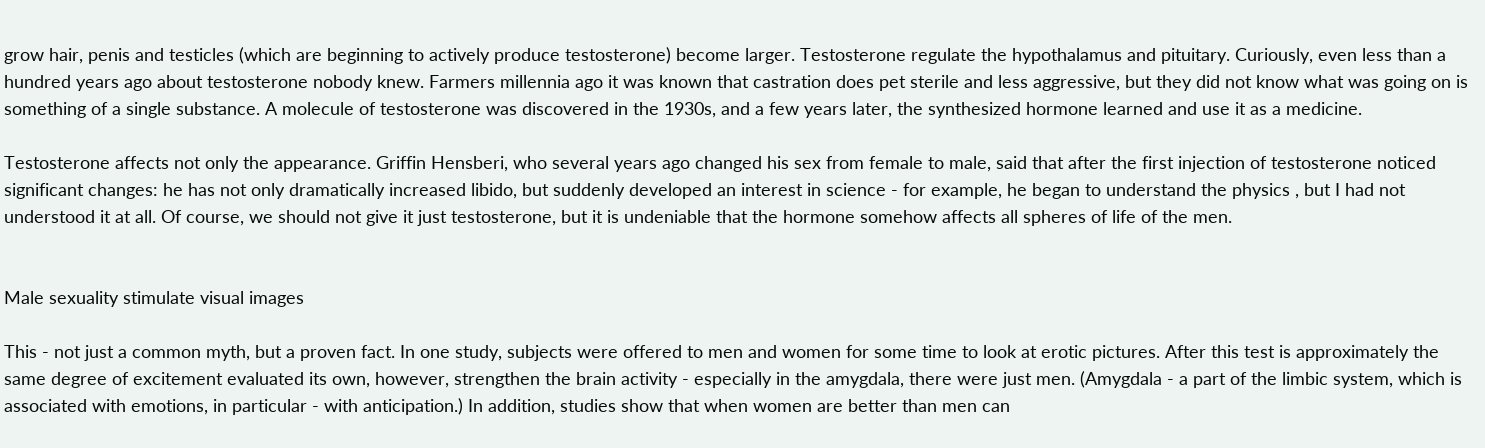grow hair, penis and testicles (which are beginning to actively produce testosterone) become larger. Testosterone regulate the hypothalamus and pituitary. Curiously, even less than a hundred years ago about testosterone nobody knew. Farmers millennia ago it was known that castration does pet sterile and less aggressive, but they did not know what was going on is something of a single substance. A molecule of testosterone was discovered in the 1930s, and a few years later, the synthesized hormone learned and use it as a medicine.

Testosterone affects not only the appearance. Griffin Hensberi, who several years ago changed his sex from female to male, said that after the first injection of testosterone noticed significant changes: he has not only dramatically increased libido, but suddenly developed an interest in science - for example, he began to understand the physics , but I had not understood it at all. Of course, we should not give it just testosterone, but it is undeniable that the hormone somehow affects all spheres of life of the men.


Male sexuality stimulate visual images

This - not just a common myth, but a proven fact. In one study, subjects were offered to men and women for some time to look at erotic pictures. After this test is approximately the same degree of excitement evaluated its own, however, strengthen the brain activity - especially in the amygdala, there were just men. (Amygdala - a part of the limbic system, which is associated with emotions, in particular - with anticipation.) In addition, studies show that when women are better than men can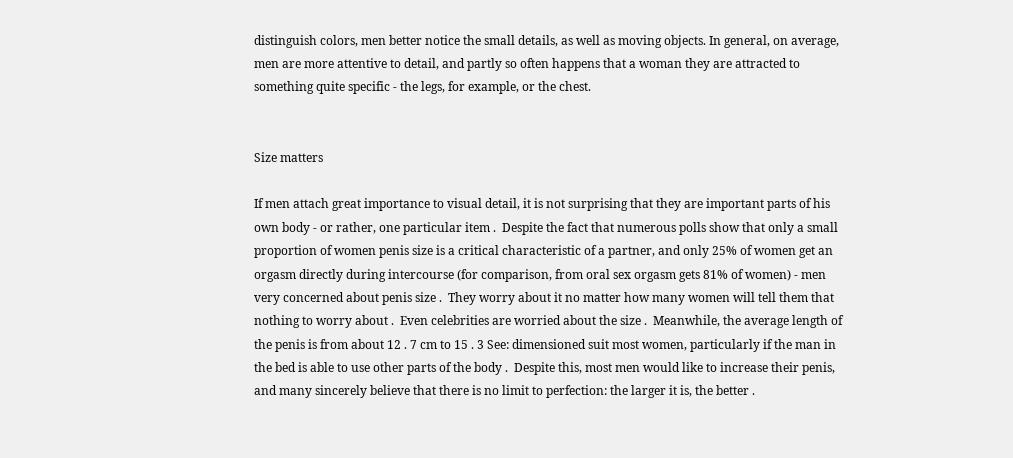distinguish colors, men better notice the small details, as well as moving objects. In general, on average, men are more attentive to detail, and partly so often happens that a woman they are attracted to something quite specific - the legs, for example, or the chest.


Size matters

If men attach great importance to visual detail, it is not surprising that they are important parts of his own body - or rather, one particular item .  Despite the fact that numerous polls show that only a small proportion of women penis size is a critical characteristic of a partner, and only 25% of women get an orgasm directly during intercourse (for comparison, from oral sex orgasm gets 81% of women) - men very concerned about penis size .  They worry about it no matter how many women will tell them that nothing to worry about .  Even celebrities are worried about the size .  Meanwhile, the average length of the penis is from about 12 . 7 cm to 15 . 3 See: dimensioned suit most women, particularly if the man in the bed is able to use other parts of the body .  Despite this, most men would like to increase their penis, and many sincerely believe that there is no limit to perfection: the larger it is, the better .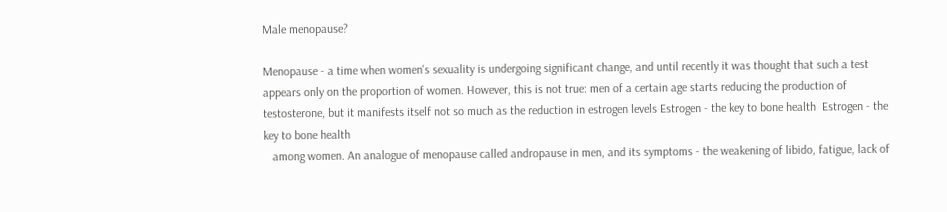Male menopause?

Menopause - a time when women's sexuality is undergoing significant change, and until recently it was thought that such a test appears only on the proportion of women. However, this is not true: men of a certain age starts reducing the production of testosterone, but it manifests itself not so much as the reduction in estrogen levels Estrogen - the key to bone health  Estrogen - the key to bone health
   among women. An analogue of menopause called andropause in men, and its symptoms - the weakening of libido, fatigue, lack of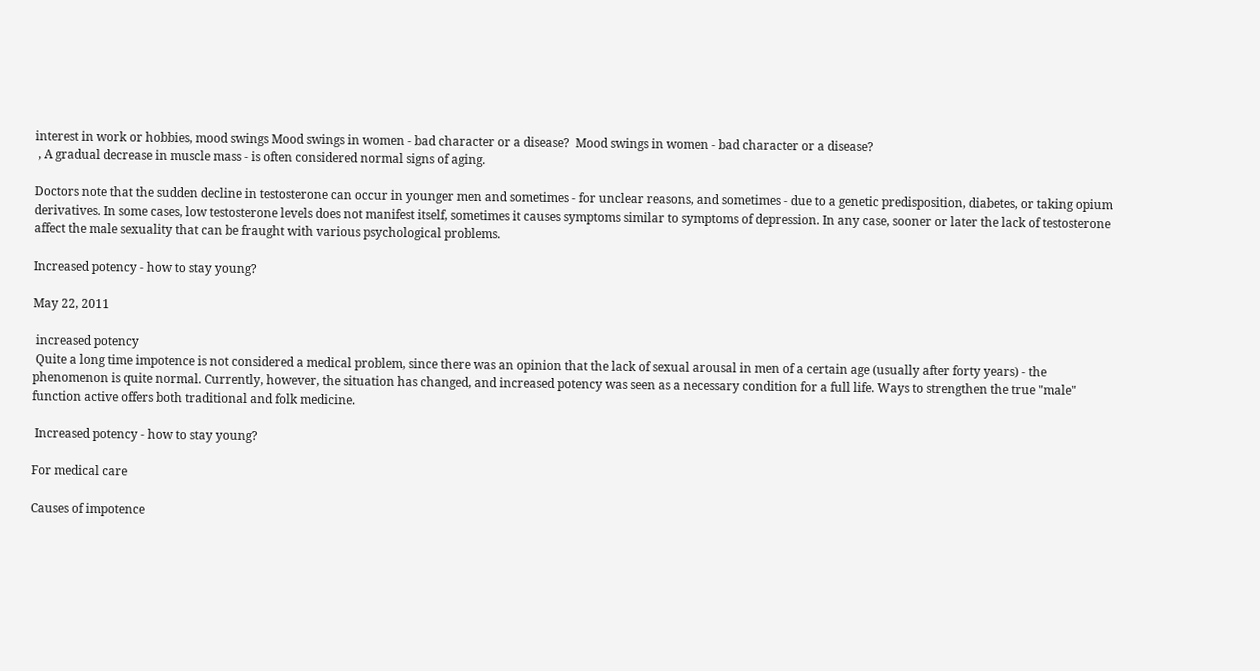interest in work or hobbies, mood swings Mood swings in women - bad character or a disease?  Mood swings in women - bad character or a disease?
 , A gradual decrease in muscle mass - is often considered normal signs of aging.

Doctors note that the sudden decline in testosterone can occur in younger men and sometimes - for unclear reasons, and sometimes - due to a genetic predisposition, diabetes, or taking opium derivatives. In some cases, low testosterone levels does not manifest itself, sometimes it causes symptoms similar to symptoms of depression. In any case, sooner or later the lack of testosterone affect the male sexuality that can be fraught with various psychological problems.

Increased potency - how to stay young?

May 22, 2011

 increased potency
 Quite a long time impotence is not considered a medical problem, since there was an opinion that the lack of sexual arousal in men of a certain age (usually after forty years) - the phenomenon is quite normal. Currently, however, the situation has changed, and increased potency was seen as a necessary condition for a full life. Ways to strengthen the true "male" function active offers both traditional and folk medicine.

 Increased potency - how to stay young?

For medical care

Causes of impotence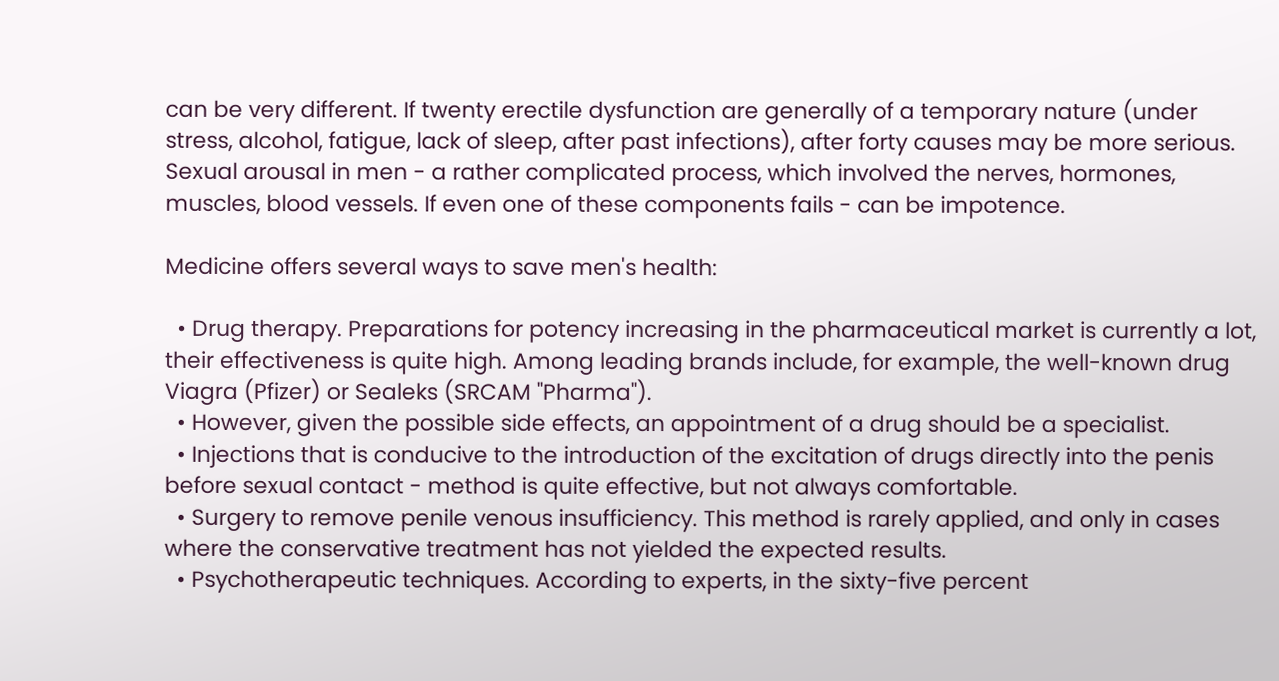can be very different. If twenty erectile dysfunction are generally of a temporary nature (under stress, alcohol, fatigue, lack of sleep, after past infections), after forty causes may be more serious. Sexual arousal in men - a rather complicated process, which involved the nerves, hormones, muscles, blood vessels. If even one of these components fails - can be impotence.

Medicine offers several ways to save men's health:

  • Drug therapy. Preparations for potency increasing in the pharmaceutical market is currently a lot, their effectiveness is quite high. Among leading brands include, for example, the well-known drug Viagra (Pfizer) or Sealeks (SRCAM "Pharma").
  • However, given the possible side effects, an appointment of a drug should be a specialist.
  • Injections that is conducive to the introduction of the excitation of drugs directly into the penis before sexual contact - method is quite effective, but not always comfortable.
  • Surgery to remove penile venous insufficiency. This method is rarely applied, and only in cases where the conservative treatment has not yielded the expected results.
  • Psychotherapeutic techniques. According to experts, in the sixty-five percent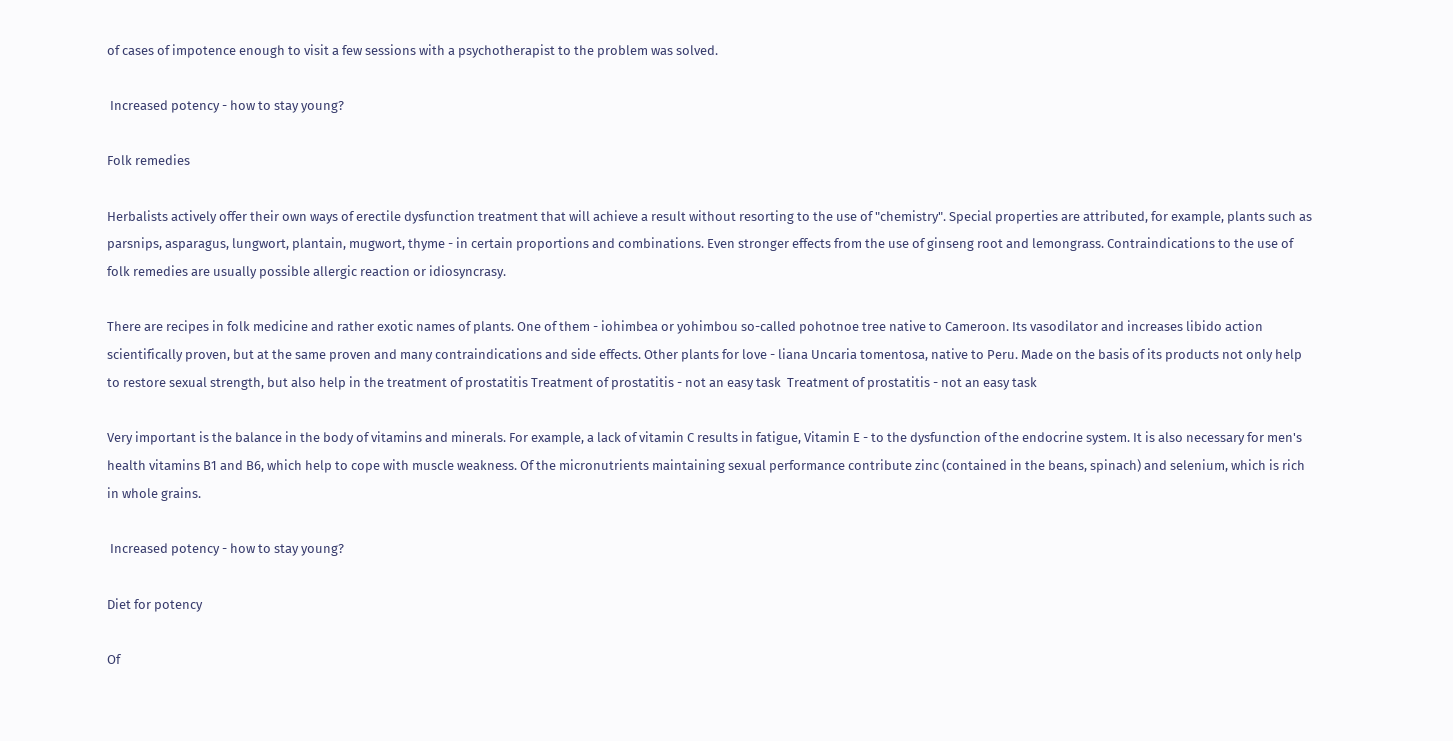of cases of impotence enough to visit a few sessions with a psychotherapist to the problem was solved.

 Increased potency - how to stay young?

Folk remedies

Herbalists actively offer their own ways of erectile dysfunction treatment that will achieve a result without resorting to the use of "chemistry". Special properties are attributed, for example, plants such as parsnips, asparagus, lungwort, plantain, mugwort, thyme - in certain proportions and combinations. Even stronger effects from the use of ginseng root and lemongrass. Contraindications to the use of folk remedies are usually possible allergic reaction or idiosyncrasy.

There are recipes in folk medicine and rather exotic names of plants. One of them - iohimbea or yohimbou so-called pohotnoe tree native to Cameroon. Its vasodilator and increases libido action scientifically proven, but at the same proven and many contraindications and side effects. Other plants for love - liana Uncaria tomentosa, native to Peru. Made on the basis of its products not only help to restore sexual strength, but also help in the treatment of prostatitis Treatment of prostatitis - not an easy task  Treatment of prostatitis - not an easy task

Very important is the balance in the body of vitamins and minerals. For example, a lack of vitamin C results in fatigue, Vitamin E - to the dysfunction of the endocrine system. It is also necessary for men's health vitamins B1 and B6, which help to cope with muscle weakness. Of the micronutrients maintaining sexual performance contribute zinc (contained in the beans, spinach) and selenium, which is rich in whole grains.

 Increased potency - how to stay young?

Diet for potency

Of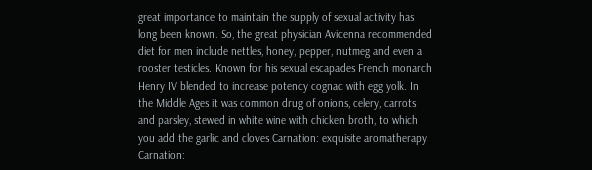great importance to maintain the supply of sexual activity has long been known. So, the great physician Avicenna recommended diet for men include nettles, honey, pepper, nutmeg and even a rooster testicles. Known for his sexual escapades French monarch Henry IV blended to increase potency cognac with egg yolk. In the Middle Ages it was common drug of onions, celery, carrots and parsley, stewed in white wine with chicken broth, to which you add the garlic and cloves Carnation: exquisite aromatherapy  Carnation: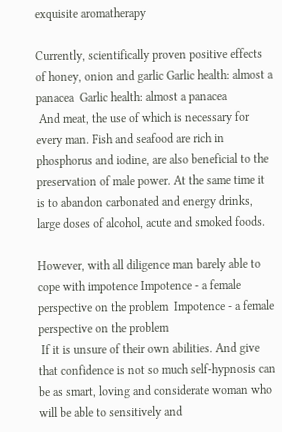exquisite aromatherapy

Currently, scientifically proven positive effects of honey, onion and garlic Garlic health: almost a panacea  Garlic health: almost a panacea
 And meat, the use of which is necessary for every man. Fish and seafood are rich in phosphorus and iodine, are also beneficial to the preservation of male power. At the same time it is to abandon carbonated and energy drinks, large doses of alcohol, acute and smoked foods.

However, with all diligence man barely able to cope with impotence Impotence - a female perspective on the problem  Impotence - a female perspective on the problem
 If it is unsure of their own abilities. And give that confidence is not so much self-hypnosis can be as smart, loving and considerate woman who will be able to sensitively and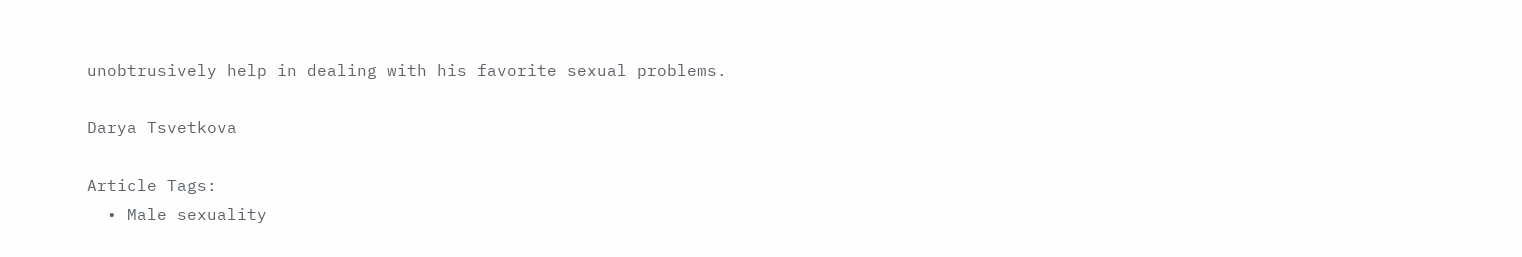unobtrusively help in dealing with his favorite sexual problems.

Darya Tsvetkova

Article Tags:
  • Male sexuality